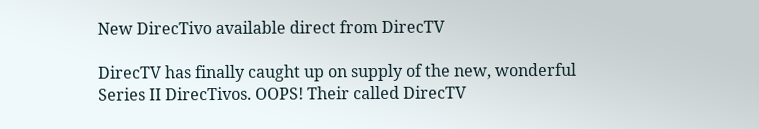New DirecTivo available direct from DirecTV

DirecTV has finally caught up on supply of the new, wonderful Series II DirecTivos. OOPS! Their called DirecTV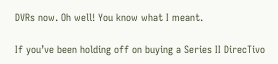DVRs now. Oh well! You know what I meant.

If you’ve been holding off on buying a Series II DirecTivo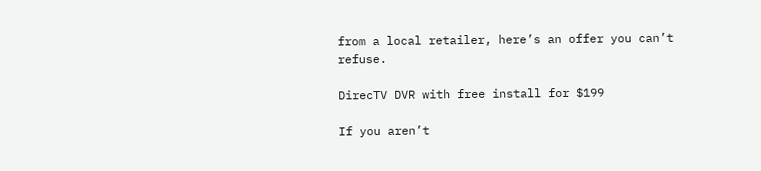from a local retailer, here’s an offer you can’t refuse.

DirecTV DVR with free install for $199

If you aren’t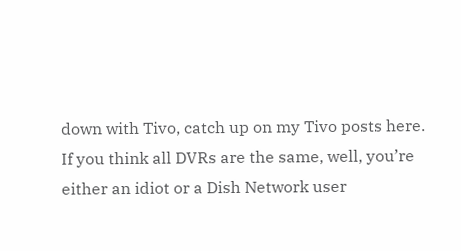down with Tivo, catch up on my Tivo posts here. If you think all DVRs are the same, well, you’re either an idiot or a Dish Network user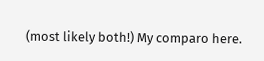(most likely both!) My comparo here.